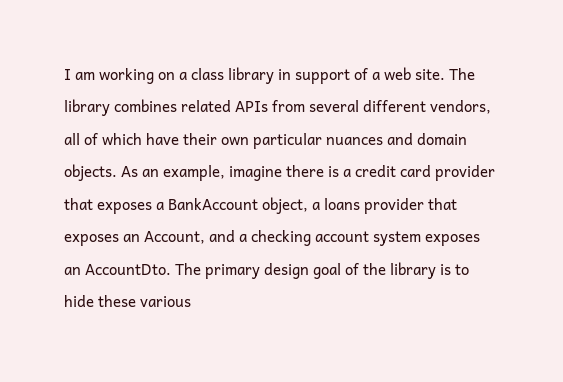I am working on a class library in support of a web site. The library combines related APIs from several different vendors, all of which have their own particular nuances and domain objects. As an example, imagine there is a credit card provider that exposes a BankAccount object, a loans provider that exposes an Account, and a checking account system exposes an AccountDto. The primary design goal of the library is to hide these various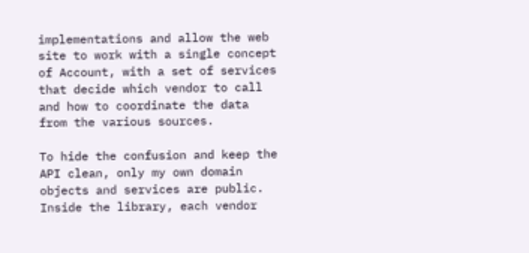implementations and allow the web site to work with a single concept of Account, with a set of services that decide which vendor to call and how to coordinate the data from the various sources.

To hide the confusion and keep the API clean, only my own domain objects and services are public. Inside the library, each vendor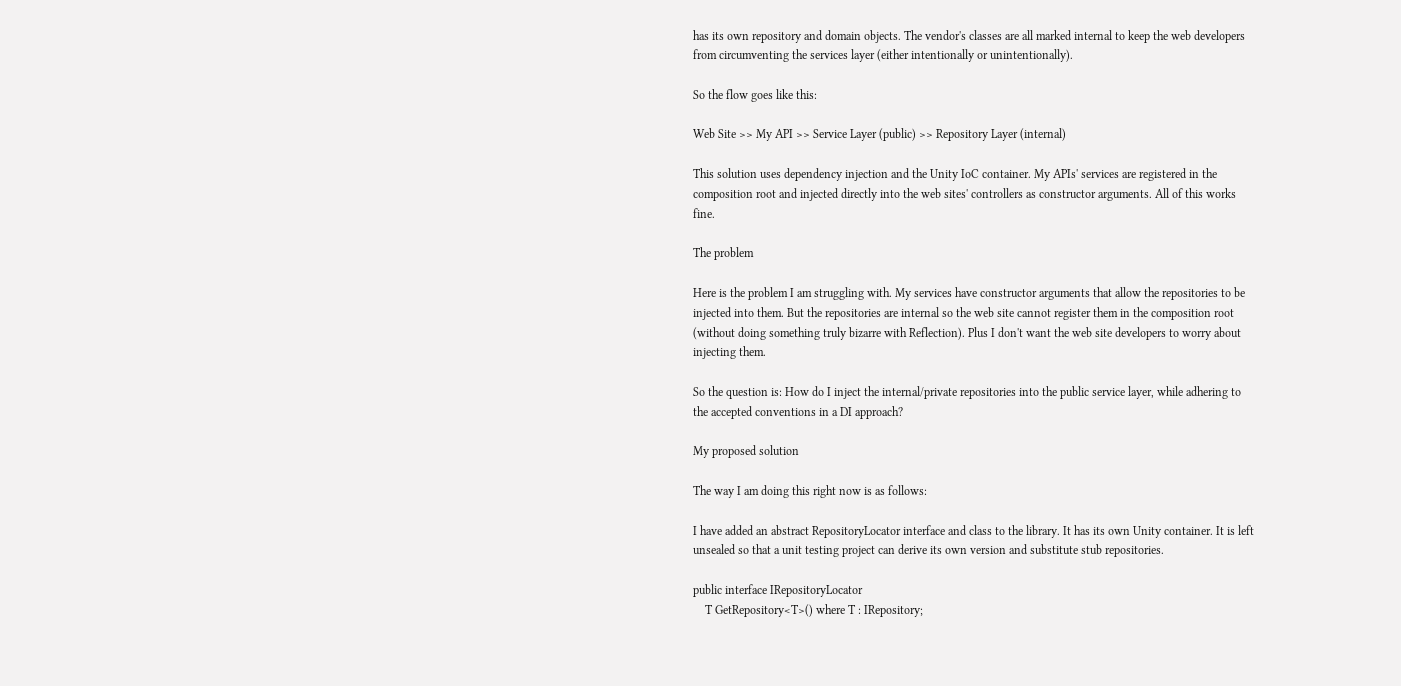has its own repository and domain objects. The vendor's classes are all marked internal to keep the web developers from circumventing the services layer (either intentionally or unintentionally).

So the flow goes like this:

Web Site >> My API >> Service Layer (public) >> Repository Layer (internal)

This solution uses dependency injection and the Unity IoC container. My APIs' services are registered in the composition root and injected directly into the web sites' controllers as constructor arguments. All of this works fine.

The problem

Here is the problem I am struggling with. My services have constructor arguments that allow the repositories to be injected into them. But the repositories are internal so the web site cannot register them in the composition root (without doing something truly bizarre with Reflection). Plus I don't want the web site developers to worry about injecting them.

So the question is: How do I inject the internal/private repositories into the public service layer, while adhering to the accepted conventions in a DI approach?

My proposed solution

The way I am doing this right now is as follows:

I have added an abstract RepositoryLocator interface and class to the library. It has its own Unity container. It is left unsealed so that a unit testing project can derive its own version and substitute stub repositories.

public interface IRepositoryLocator
    T GetRepository<T>() where T : IRepository;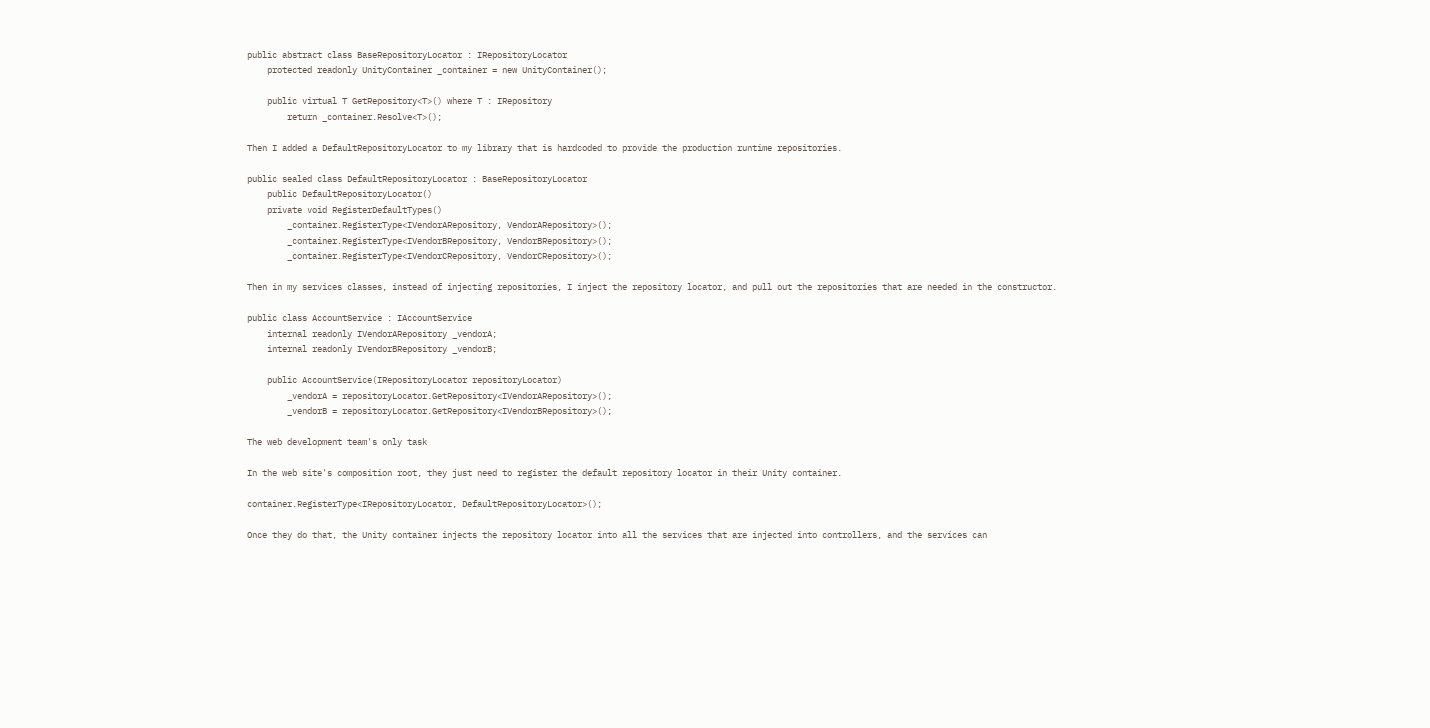public abstract class BaseRepositoryLocator : IRepositoryLocator
    protected readonly UnityContainer _container = new UnityContainer();

    public virtual T GetRepository<T>() where T : IRepository
        return _container.Resolve<T>();

Then I added a DefaultRepositoryLocator to my library that is hardcoded to provide the production runtime repositories.

public sealed class DefaultRepositoryLocator : BaseRepositoryLocator
    public DefaultRepositoryLocator()
    private void RegisterDefaultTypes()
        _container.RegisterType<IVendorARepository, VendorARepository>();
        _container.RegisterType<IVendorBRepository, VendorBRepository>();
        _container.RegisterType<IVendorCRepository, VendorCRepository>();

Then in my services classes, instead of injecting repositories, I inject the repository locator, and pull out the repositories that are needed in the constructor.

public class AccountService : IAccountService
    internal readonly IVendorARepository _vendorA;
    internal readonly IVendorBRepository _vendorB;

    public AccountService(IRepositoryLocator repositoryLocator)
        _vendorA = repositoryLocator.GetRepository<IVendorARepository>();
        _vendorB = repositoryLocator.GetRepository<IVendorBRepository>();

The web development team's only task

In the web site's composition root, they just need to register the default repository locator in their Unity container.

container.RegisterType<IRepositoryLocator, DefaultRepositoryLocator>();

Once they do that, the Unity container injects the repository locator into all the services that are injected into controllers, and the services can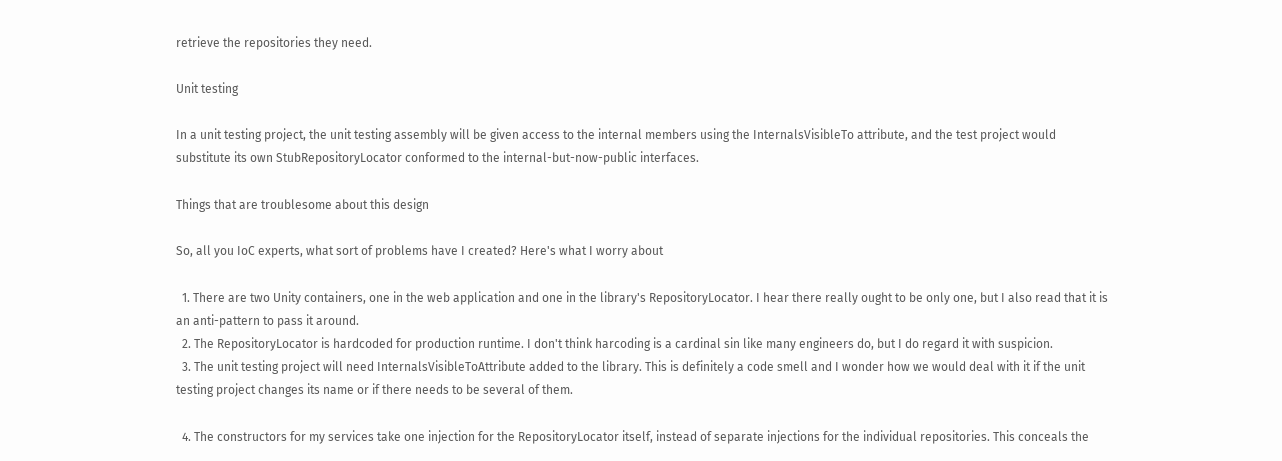retrieve the repositories they need.

Unit testing

In a unit testing project, the unit testing assembly will be given access to the internal members using the InternalsVisibleTo attribute, and the test project would substitute its own StubRepositoryLocator conformed to the internal-but-now-public interfaces.

Things that are troublesome about this design

So, all you IoC experts, what sort of problems have I created? Here's what I worry about

  1. There are two Unity containers, one in the web application and one in the library's RepositoryLocator. I hear there really ought to be only one, but I also read that it is an anti-pattern to pass it around.
  2. The RepositoryLocator is hardcoded for production runtime. I don't think harcoding is a cardinal sin like many engineers do, but I do regard it with suspicion.
  3. The unit testing project will need InternalsVisibleToAttribute added to the library. This is definitely a code smell and I wonder how we would deal with it if the unit testing project changes its name or if there needs to be several of them.

  4. The constructors for my services take one injection for the RepositoryLocator itself, instead of separate injections for the individual repositories. This conceals the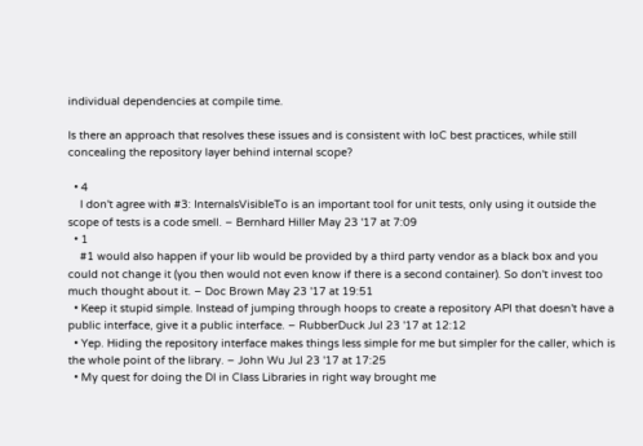individual dependencies at compile time.

Is there an approach that resolves these issues and is consistent with IoC best practices, while still concealing the repository layer behind internal scope?

  • 4
    I don't agree with #3: InternalsVisibleTo is an important tool for unit tests, only using it outside the scope of tests is a code smell. – Bernhard Hiller May 23 '17 at 7:09
  • 1
    #1 would also happen if your lib would be provided by a third party vendor as a black box and you could not change it (you then would not even know if there is a second container). So don't invest too much thought about it. – Doc Brown May 23 '17 at 19:51
  • Keep it stupid simple. Instead of jumping through hoops to create a repository API that doesn't have a public interface, give it a public interface. – RubberDuck Jul 23 '17 at 12:12
  • Yep. Hiding the repository interface makes things less simple for me but simpler for the caller, which is the whole point of the library. – John Wu Jul 23 '17 at 17:25
  • My quest for doing the DI in Class Libraries in right way brought me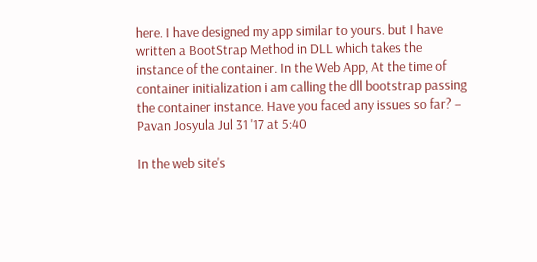here. I have designed my app similar to yours. but I have written a BootStrap Method in DLL which takes the instance of the container. In the Web App, At the time of container initialization i am calling the dll bootstrap passing the container instance. Have you faced any issues so far? – Pavan Josyula Jul 31 '17 at 5:40

In the web site's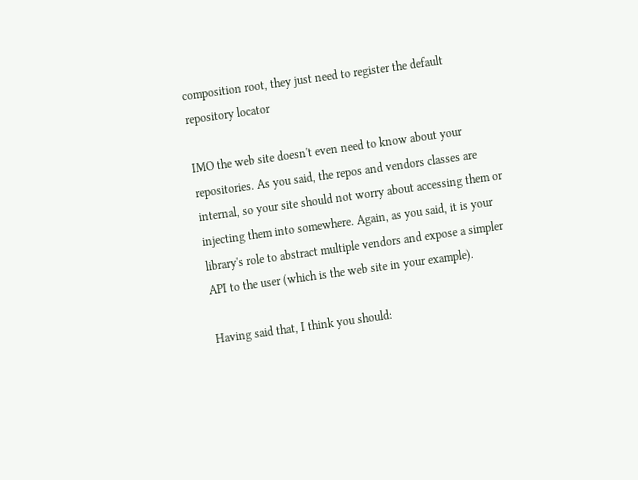composition root, they just need to register the default repository locator

IMO the web site doesn't even need to know about your repositories. As you said, the repos and vendors classes are internal, so your site should not worry about accessing them or injecting them into somewhere. Again, as you said, it is your library's role to abstract multiple vendors and expose a simpler API to the user (which is the web site in your example).

Having said that, I think you should: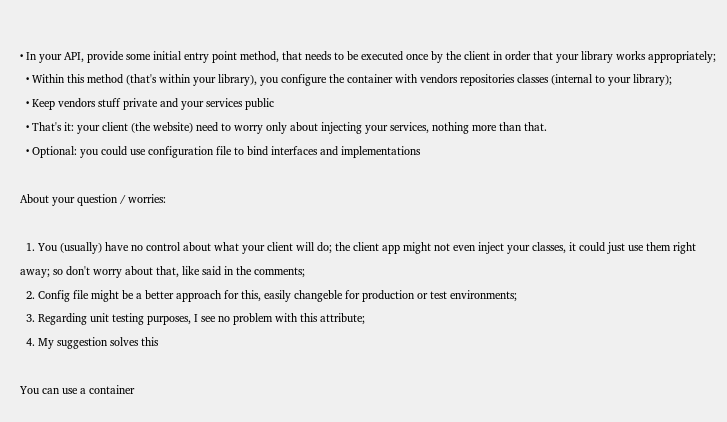• In your API, provide some initial entry point method, that needs to be executed once by the client in order that your library works appropriately;
  • Within this method (that's within your library), you configure the container with vendors repositories classes (internal to your library);
  • Keep vendors stuff private and your services public
  • That's it: your client (the website) need to worry only about injecting your services, nothing more than that.
  • Optional: you could use configuration file to bind interfaces and implementations

About your question / worries:

  1. You (usually) have no control about what your client will do; the client app might not even inject your classes, it could just use them right away; so don't worry about that, like said in the comments;
  2. Config file might be a better approach for this, easily changeble for production or test environments;
  3. Regarding unit testing purposes, I see no problem with this attribute;
  4. My suggestion solves this

You can use a container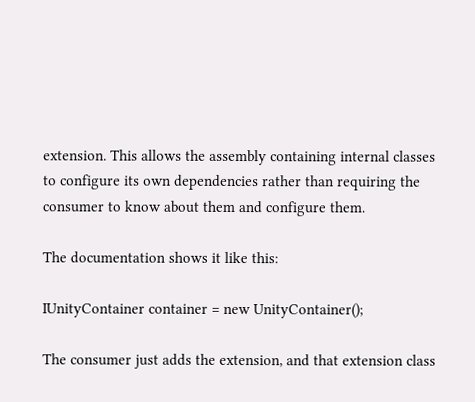extension. This allows the assembly containing internal classes to configure its own dependencies rather than requiring the consumer to know about them and configure them.

The documentation shows it like this:

IUnityContainer container = new UnityContainer();

The consumer just adds the extension, and that extension class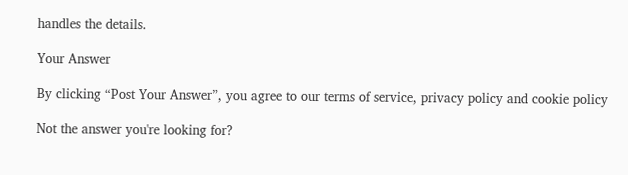handles the details.

Your Answer

By clicking “Post Your Answer”, you agree to our terms of service, privacy policy and cookie policy

Not the answer you're looking for?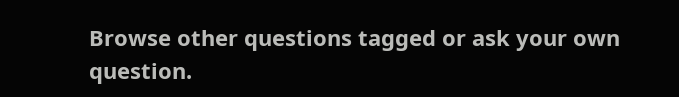Browse other questions tagged or ask your own question.